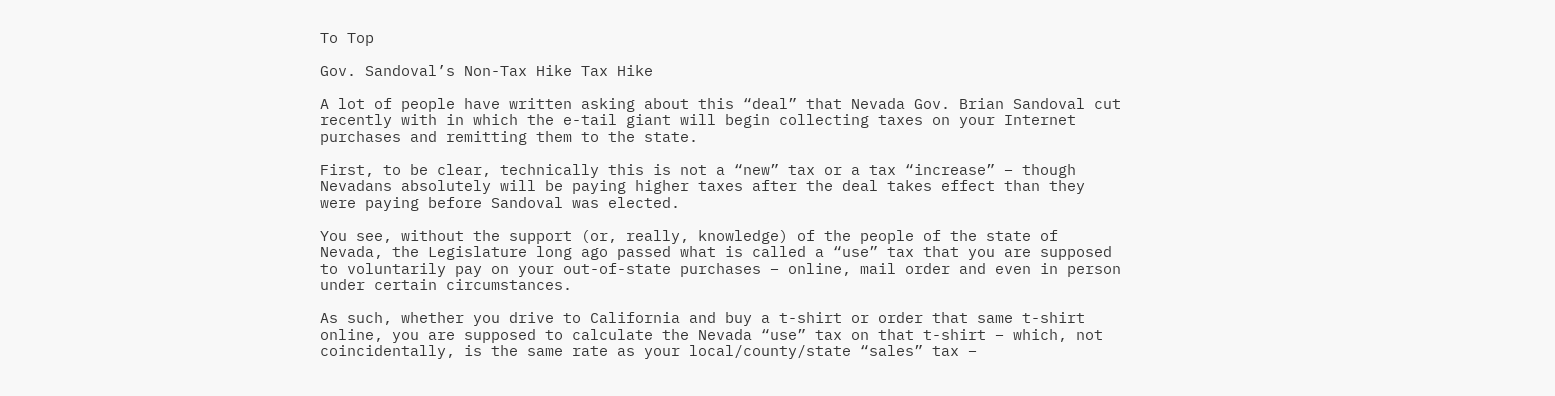To Top

Gov. Sandoval’s Non-Tax Hike Tax Hike

A lot of people have written asking about this “deal” that Nevada Gov. Brian Sandoval cut recently with in which the e-tail giant will begin collecting taxes on your Internet purchases and remitting them to the state.

First, to be clear, technically this is not a “new” tax or a tax “increase” – though Nevadans absolutely will be paying higher taxes after the deal takes effect than they were paying before Sandoval was elected.

You see, without the support (or, really, knowledge) of the people of the state of Nevada, the Legislature long ago passed what is called a “use” tax that you are supposed to voluntarily pay on your out-of-state purchases – online, mail order and even in person under certain circumstances.

As such, whether you drive to California and buy a t-shirt or order that same t-shirt online, you are supposed to calculate the Nevada “use” tax on that t-shirt – which, not coincidentally, is the same rate as your local/county/state “sales” tax –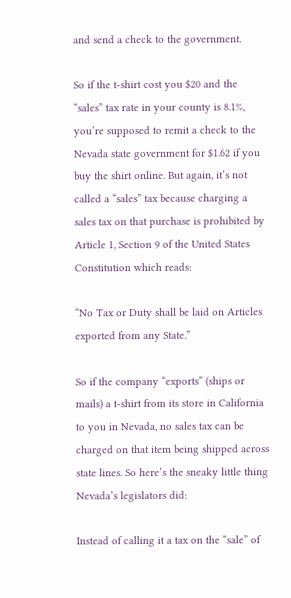and send a check to the government.

So if the t-shirt cost you $20 and the “sales” tax rate in your county is 8.1%, you’re supposed to remit a check to the Nevada state government for $1.62 if you buy the shirt online. But again, it’s not called a “sales” tax because charging a sales tax on that purchase is prohibited by Article 1, Section 9 of the United States Constitution which reads:

“No Tax or Duty shall be laid on Articles exported from any State.”

So if the company “exports” (ships or mails) a t-shirt from its store in California to you in Nevada, no sales tax can be charged on that item being shipped across state lines. So here’s the sneaky little thing Nevada’s legislators did:

Instead of calling it a tax on the “sale” of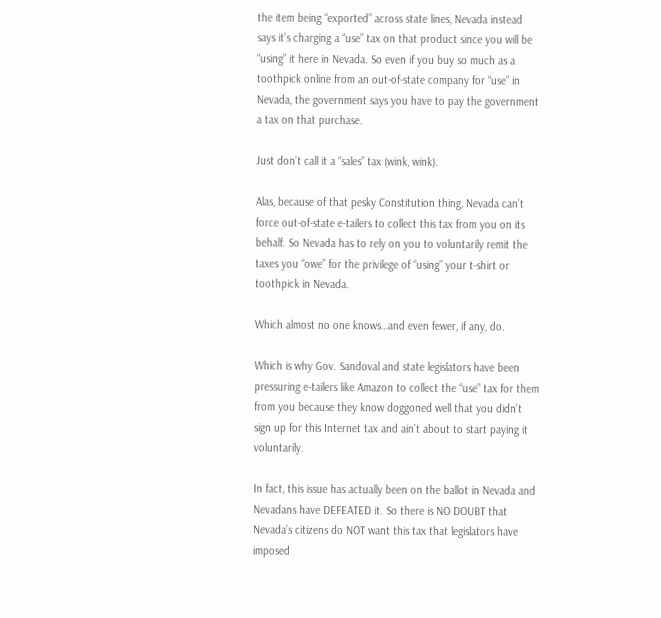the item being “exported” across state lines, Nevada instead says it’s charging a “use” tax on that product since you will be “using” it here in Nevada. So even if you buy so much as a toothpick online from an out-of-state company for “use” in Nevada, the government says you have to pay the government a tax on that purchase.

Just don’t call it a “sales” tax (wink, wink).

Alas, because of that pesky Constitution thing, Nevada can’t force out-of-state e-tailers to collect this tax from you on its behalf. So Nevada has to rely on you to voluntarily remit the taxes you “owe” for the privilege of “using” your t-shirt or toothpick in Nevada.

Which almost no one knows…and even fewer, if any, do.

Which is why Gov. Sandoval and state legislators have been pressuring e-tailers like Amazon to collect the “use” tax for them from you because they know doggoned well that you didn’t sign up for this Internet tax and ain’t about to start paying it voluntarily.

In fact, this issue has actually been on the ballot in Nevada and Nevadans have DEFEATED it. So there is NO DOUBT that Nevada’s citizens do NOT want this tax that legislators have imposed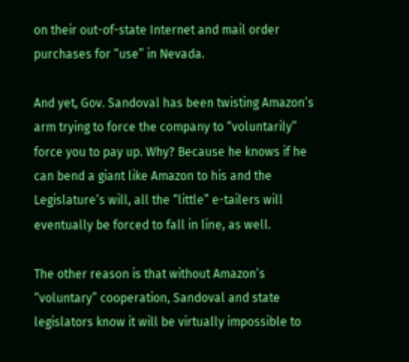on their out-of-state Internet and mail order purchases for “use” in Nevada.

And yet, Gov. Sandoval has been twisting Amazon’s arm trying to force the company to “voluntarily” force you to pay up. Why? Because he knows if he can bend a giant like Amazon to his and the Legislature’s will, all the “little” e-tailers will eventually be forced to fall in line, as well.

The other reason is that without Amazon’s “voluntary” cooperation, Sandoval and state legislators know it will be virtually impossible to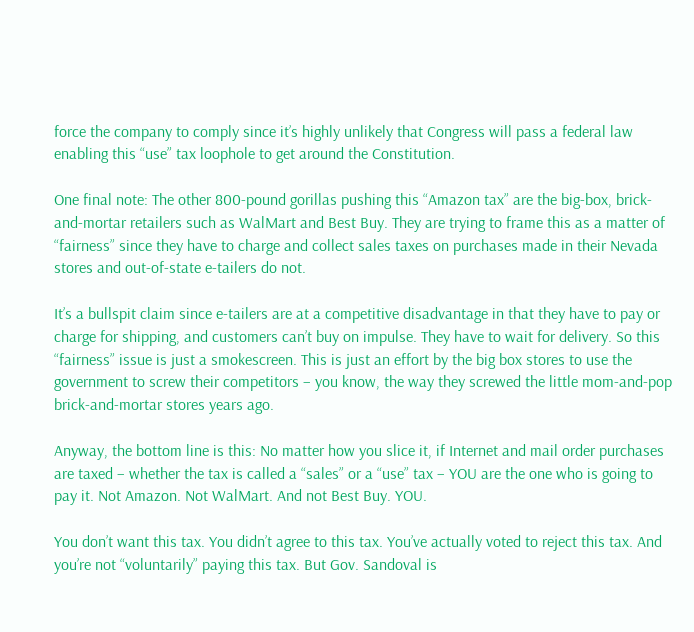force the company to comply since it’s highly unlikely that Congress will pass a federal law enabling this “use” tax loophole to get around the Constitution.

One final note: The other 800-pound gorillas pushing this “Amazon tax” are the big-box, brick-and-mortar retailers such as WalMart and Best Buy. They are trying to frame this as a matter of “fairness” since they have to charge and collect sales taxes on purchases made in their Nevada stores and out-of-state e-tailers do not.

It’s a bullspit claim since e-tailers are at a competitive disadvantage in that they have to pay or charge for shipping, and customers can’t buy on impulse. They have to wait for delivery. So this “fairness” issue is just a smokescreen. This is just an effort by the big box stores to use the government to screw their competitors – you know, the way they screwed the little mom-and-pop brick-and-mortar stores years ago.

Anyway, the bottom line is this: No matter how you slice it, if Internet and mail order purchases are taxed – whether the tax is called a “sales” or a “use” tax – YOU are the one who is going to pay it. Not Amazon. Not WalMart. And not Best Buy. YOU.

You don’t want this tax. You didn’t agree to this tax. You’ve actually voted to reject this tax. And you’re not “voluntarily” paying this tax. But Gov. Sandoval is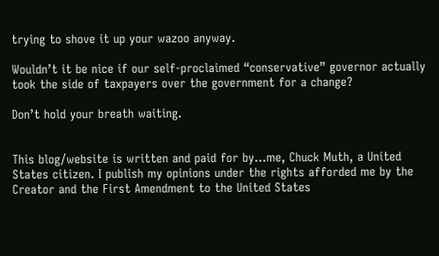trying to shove it up your wazoo anyway.

Wouldn’t it be nice if our self-proclaimed “conservative” governor actually took the side of taxpayers over the government for a change?

Don’t hold your breath waiting.


This blog/website is written and paid for by…me, Chuck Muth, a United States citizen. I publish my opinions under the rights afforded me by the Creator and the First Amendment to the United States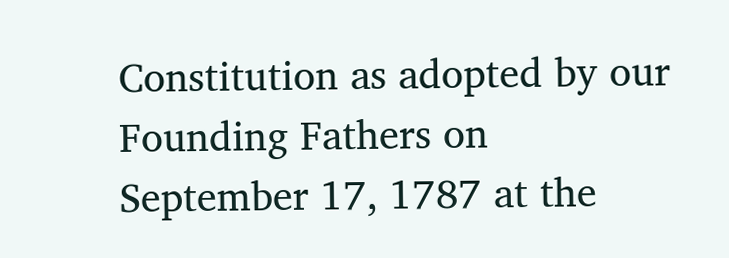Constitution as adopted by our Founding Fathers on September 17, 1787 at the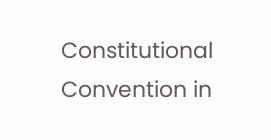Constitutional Convention in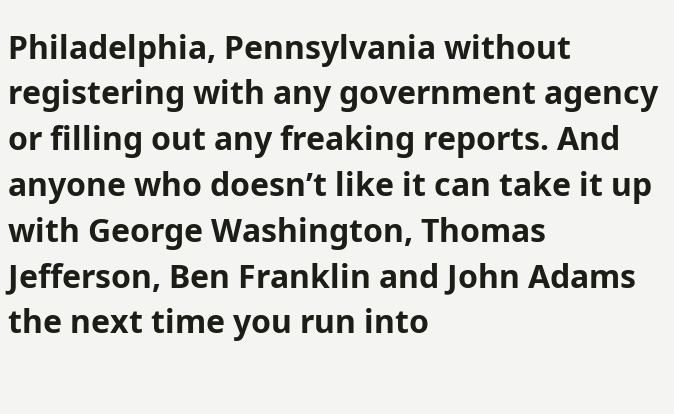Philadelphia, Pennsylvania without registering with any government agency or filling out any freaking reports. And anyone who doesn’t like it can take it up with George Washington, Thomas Jefferson, Ben Franklin and John Adams the next time you run into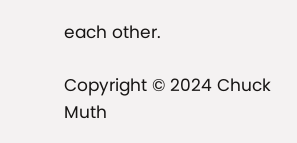each other.

Copyright © 2024 Chuck Muth